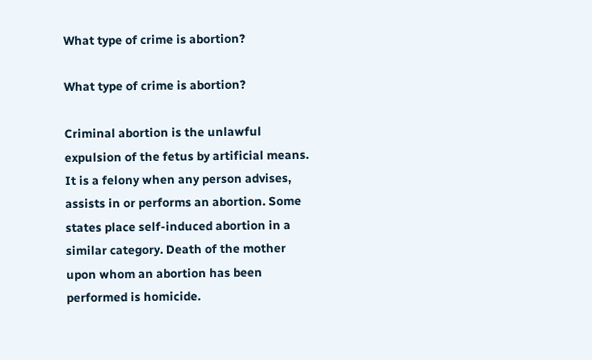What type of crime is abortion?

What type of crime is abortion?

Criminal abortion is the unlawful expulsion of the fetus by artificial means. It is a felony when any person advises, assists in or performs an abortion. Some states place self-induced abortion in a similar category. Death of the mother upon whom an abortion has been performed is homicide.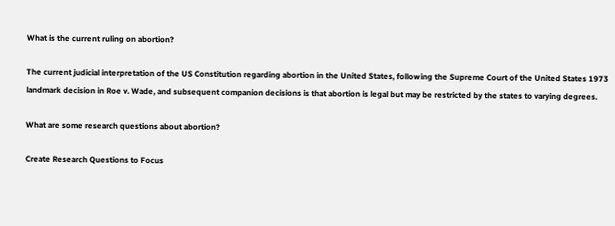What is the current ruling on abortion?

The current judicial interpretation of the US Constitution regarding abortion in the United States, following the Supreme Court of the United States 1973 landmark decision in Roe v. Wade, and subsequent companion decisions is that abortion is legal but may be restricted by the states to varying degrees.

What are some research questions about abortion?

Create Research Questions to Focus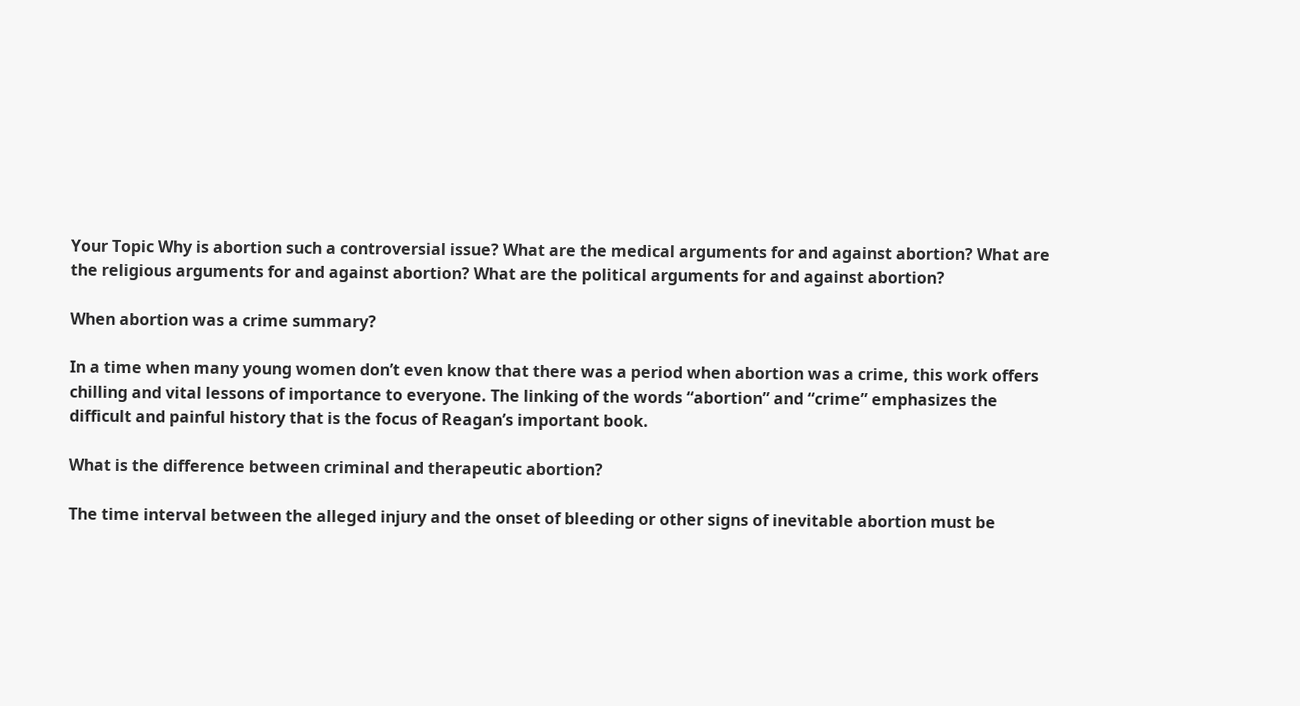Your Topic Why is abortion such a controversial issue? What are the medical arguments for and against abortion? What are the religious arguments for and against abortion? What are the political arguments for and against abortion?

When abortion was a crime summary?

In a time when many young women don’t even know that there was a period when abortion was a crime, this work offers chilling and vital lessons of importance to everyone. The linking of the words “abortion” and “crime” emphasizes the difficult and painful history that is the focus of Reagan’s important book.

What is the difference between criminal and therapeutic abortion?

The time interval between the alleged injury and the onset of bleeding or other signs of inevitable abortion must be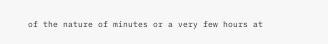of the nature of minutes or a very few hours at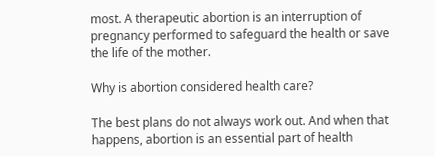most. A therapeutic abortion is an interruption of pregnancy performed to safeguard the health or save the life of the mother.

Why is abortion considered health care?

The best plans do not always work out. And when that happens, abortion is an essential part of health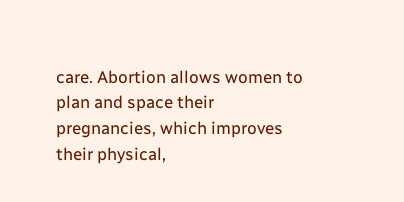care. Abortion allows women to plan and space their pregnancies, which improves their physical,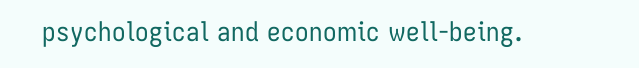psychological and economic well-being.